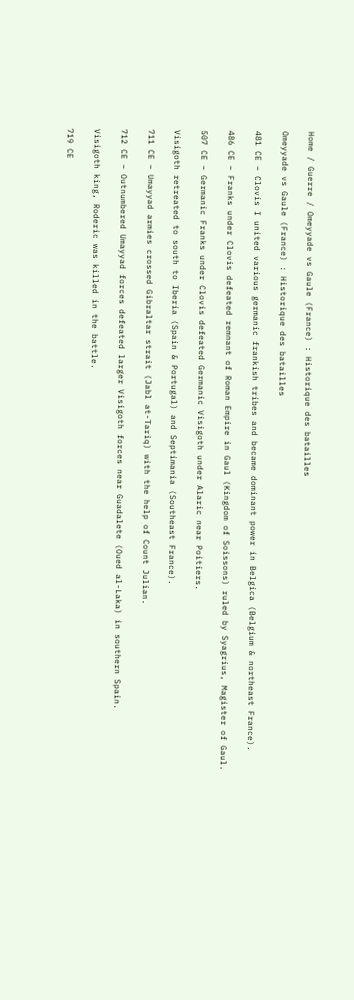Home / Guerre / Omeyyade vs Gaule (France) : Historique des batailles

Omeyyade vs Gaule (France) : Historique des batailles

481 CE – Clovis I united various germanic frankish tribes and became dominant power in Belgica (Belgium & northeast France).

486 CE – Franks under Clovis defeated remnant of Roman Empire in Gaul (Kingdom of Soissons) ruled by Syagrius, Magister of Gaul.

507 CE – Germanic Franks under Clovis defeated Germanic Visigoth under Alaric near Poitiers.

Visigoth retreated to south to Iberia (Spain & Portugal) and Septimania (Southeast France).

711 CE – Umayyad armies crossed Gibraltar strait (Jabl at-Tariq) with the help of Count Julian.

712 CE – Outnumbered Umayyad forces defeated larger Visigoth forces near Guadalete (Oued al-Laka) in southern Spain.

Visigoth king, Roderic was killed in the battle.

719 CE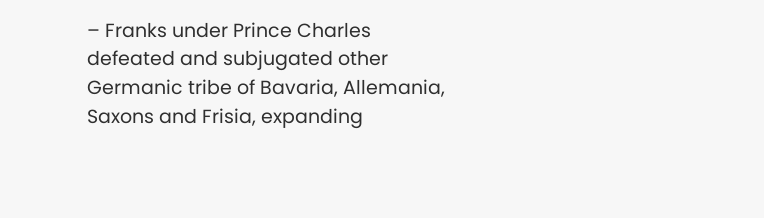– Franks under Prince Charles defeated and subjugated other Germanic tribe of Bavaria, Allemania, Saxons and Frisia, expanding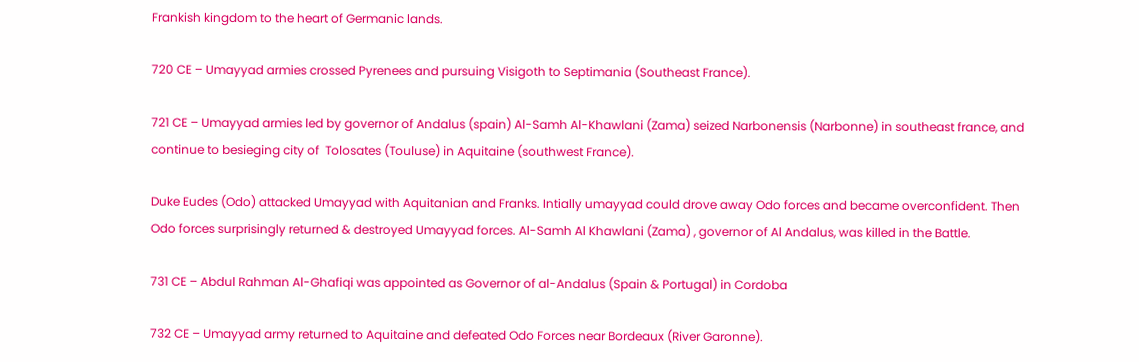Frankish kingdom to the heart of Germanic lands.

720 CE – Umayyad armies crossed Pyrenees and pursuing Visigoth to Septimania (Southeast France).

721 CE – Umayyad armies led by governor of Andalus (spain) Al-Samh Al-Khawlani (Zama) seized Narbonensis (Narbonne) in southeast france, and continue to besieging city of  Tolosates (Touluse) in Aquitaine (southwest France).

Duke Eudes (Odo) attacked Umayyad with Aquitanian and Franks. Intially umayyad could drove away Odo forces and became overconfident. Then Odo forces surprisingly returned & destroyed Umayyad forces. Al-Samh Al Khawlani (Zama) , governor of Al Andalus, was killed in the Battle.

731 CE – Abdul Rahman Al-Ghafiqi was appointed as Governor of al-Andalus (Spain & Portugal) in Cordoba

732 CE – Umayyad army returned to Aquitaine and defeated Odo Forces near Bordeaux (River Garonne).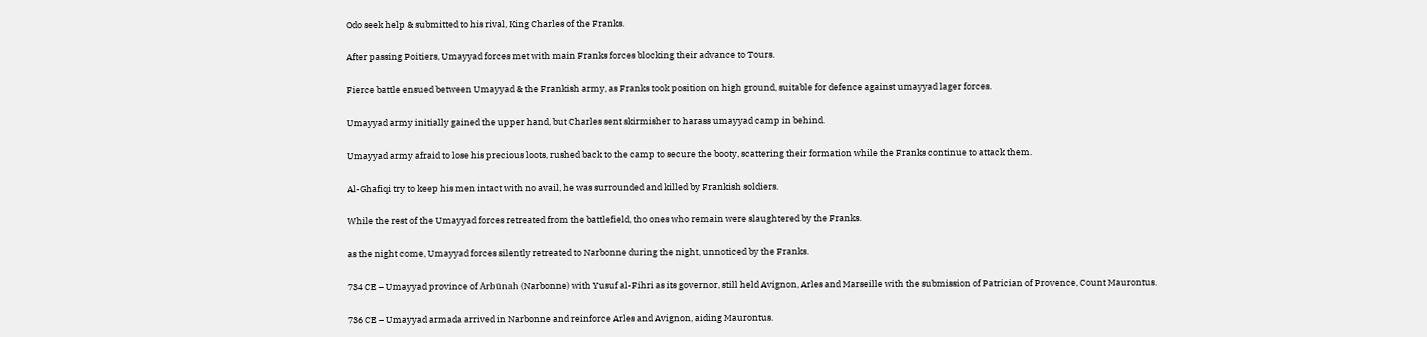Odo seek help & submitted to his rival, King Charles of the Franks.

After passing Poitiers, Umayyad forces met with main Franks forces blocking their advance to Tours.

Fierce battle ensued between Umayyad & the Frankish army, as Franks took position on high ground, suitable for defence against umayyad lager forces.

Umayyad army initially gained the upper hand, but Charles sent skirmisher to harass umayyad camp in behind.

Umayyad army afraid to lose his precious loots, rushed back to the camp to secure the booty, scattering their formation while the Franks continue to attack them.

Al-Ghafiqi try to keep his men intact with no avail, he was surrounded and killed by Frankish soldiers.

While the rest of the Umayyad forces retreated from the battlefield, tho ones who remain were slaughtered by the Franks.

as the night come, Umayyad forces silently retreated to Narbonne during the night, unnoticed by the Franks.

734 CE – Umayyad province of Arbūnah (Narbonne) with Yusuf al-Fihri as its governor, still held Avignon, Arles and Marseille with the submission of Patrician of Provence, Count Maurontus.

736 CE – Umayyad armada arrived in Narbonne and reinforce Arles and Avignon, aiding Maurontus.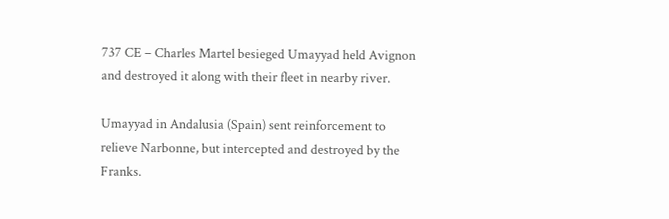737 CE – Charles Martel besieged Umayyad held Avignon and destroyed it along with their fleet in nearby river.

Umayyad in Andalusia (Spain) sent reinforcement to relieve Narbonne, but intercepted and destroyed by the Franks.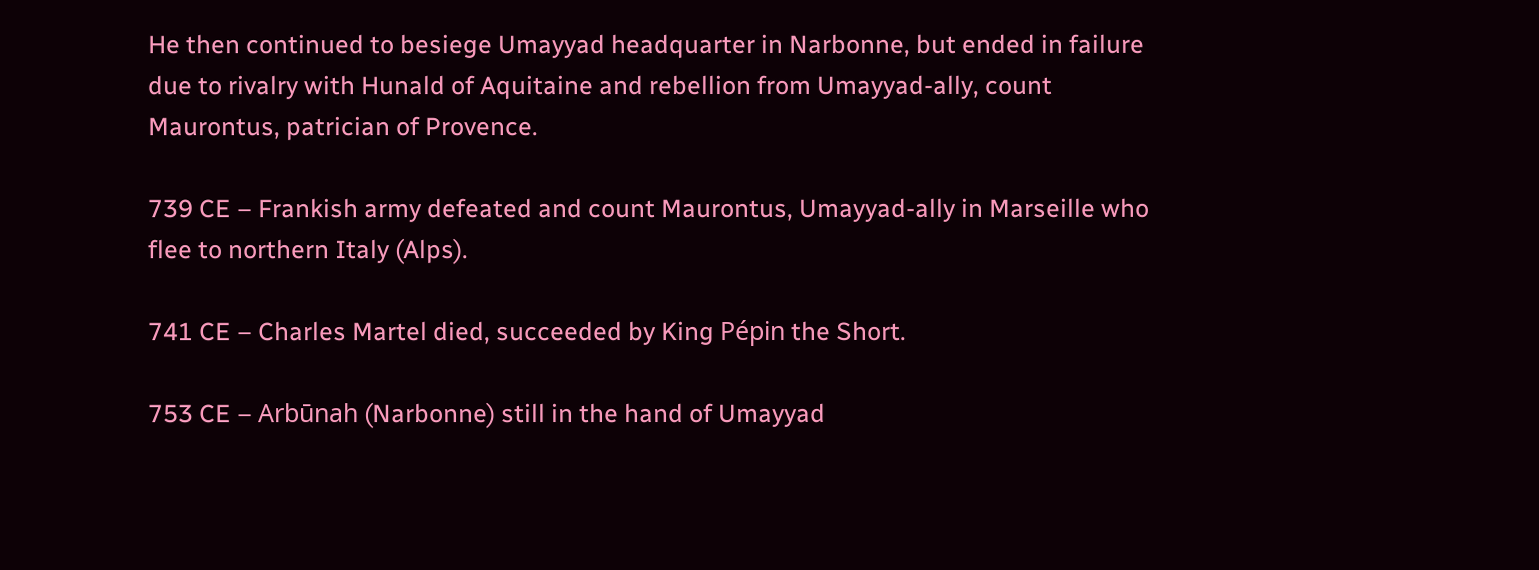He then continued to besiege Umayyad headquarter in Narbonne, but ended in failure due to rivalry with Hunald of Aquitaine and rebellion from Umayyad-ally, count Maurontus, patrician of Provence.

739 CE – Frankish army defeated and count Maurontus, Umayyad-ally in Marseille who flee to northern Italy (Alps).

741 CE – Charles Martel died, succeeded by King Pépin the Short.

753 CE – Arbūnah (Narbonne) still in the hand of Umayyad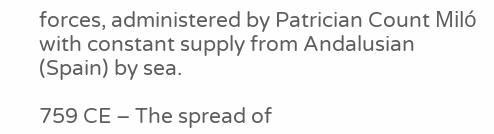forces, administered by Patrician Count Miló with constant supply from Andalusian (Spain) by sea.

759 CE – The spread of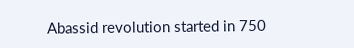Abassid revolution started in 750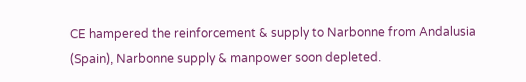CE hampered the reinforcement & supply to Narbonne from Andalusia (Spain), Narbonne supply & manpower soon depleted.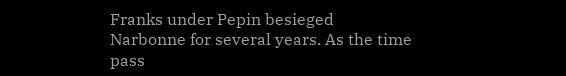Franks under Pepin besieged Narbonne for several years. As the time pass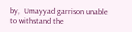by,  Umayyad garrison unable to withstand the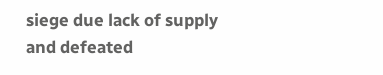siege due lack of supply and defeated